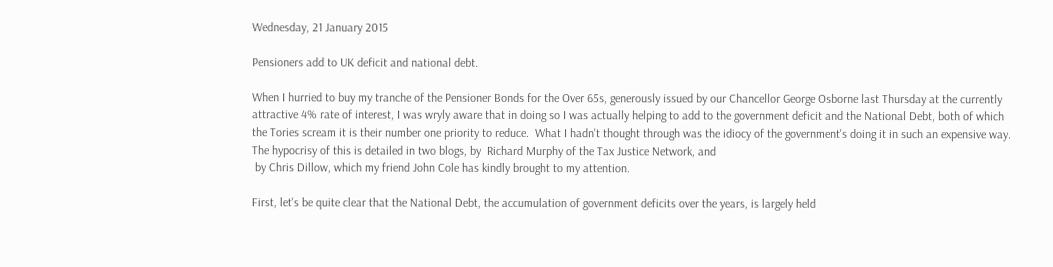Wednesday, 21 January 2015

Pensioners add to UK deficit and national debt.

When I hurried to buy my tranche of the Pensioner Bonds for the Over 65s, generously issued by our Chancellor George Osborne last Thursday at the currently attractive 4% rate of interest, I was wryly aware that in doing so I was actually helping to add to the government deficit and the National Debt, both of which the Tories scream it is their number one priority to reduce.  What I hadn't thought through was the idiocy of the government's doing it in such an expensive way.  The hypocrisy of this is detailed in two blogs, by  Richard Murphy of the Tax Justice Network, and
 by Chris Dillow, which my friend John Cole has kindly brought to my attention.

First, let's be quite clear that the National Debt, the accumulation of government deficits over the years, is largely held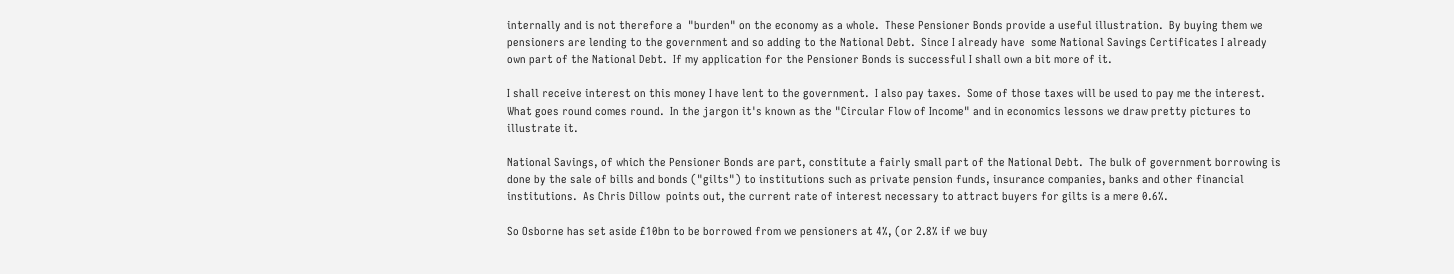internally and is not therefore a  "burden" on the economy as a whole.  These Pensioner Bonds provide a useful illustration.  By buying them we pensioners are lending to the government and so adding to the National Debt.  Since I already have  some National Savings Certificates I already own part of the National Debt.  If my application for the Pensioner Bonds is successful I shall own a bit more of it.

I shall receive interest on this money I have lent to the government.  I also pay taxes.  Some of those taxes will be used to pay me the interest.  What goes round comes round.  In the jargon it's known as the "Circular Flow of Income" and in economics lessons we draw pretty pictures to illustrate it.

National Savings, of which the Pensioner Bonds are part, constitute a fairly small part of the National Debt.  The bulk of government borrowing is done by the sale of bills and bonds ("gilts") to institutions such as private pension funds, insurance companies, banks and other financial institutions.  As Chris Dillow  points out, the current rate of interest necessary to attract buyers for gilts is a mere 0.6%.

So Osborne has set aside £10bn to be borrowed from we pensioners at 4%, (or 2.8% if we buy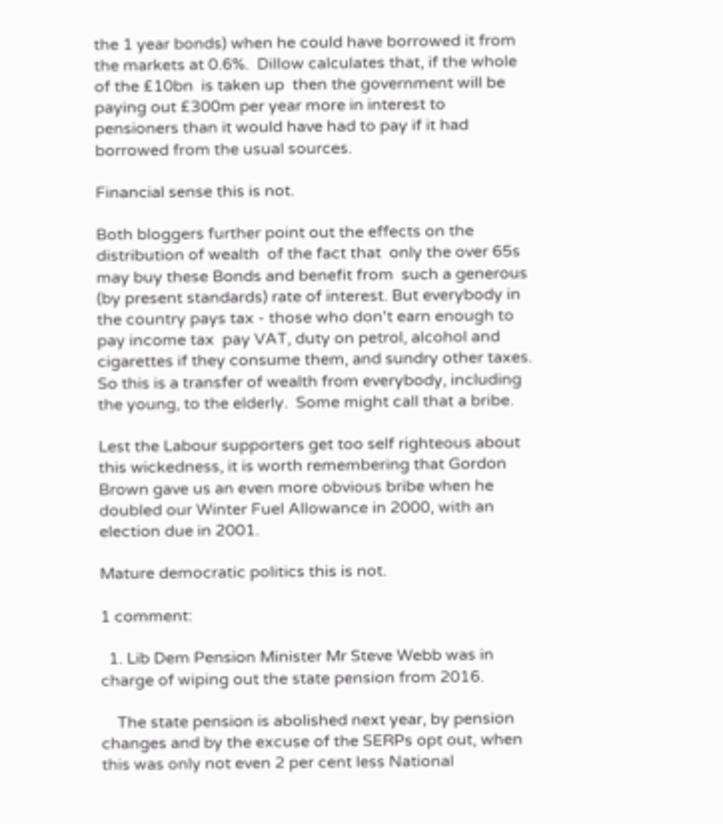the 1 year bonds) when he could have borrowed it from the markets at 0.6%.  Dillow calculates that, if the whole of the £10bn  is taken up  then the government will be paying out £300m per year more in interest to pensioners than it would have had to pay if it had borrowed from the usual sources.

Financial sense this is not.

Both bloggers further point out the effects on the distribution of wealth  of the fact that  only the over 65s may buy these Bonds and benefit from  such a generous (by present standards) rate of interest. But everybody in the country pays tax - those who don't earn enough to pay income tax  pay VAT, duty on petrol, alcohol and cigarettes if they consume them, and sundry other taxes. So this is a transfer of wealth from everybody, including the young, to the elderly.  Some might call that a bribe.

Lest the Labour supporters get too self righteous about this wickedness, it is worth remembering that Gordon Brown gave us an even more obvious bribe when he doubled our Winter Fuel Allowance in 2000, with an election due in 2001.

Mature democratic politics this is not.

1 comment:

  1. Lib Dem Pension Minister Mr Steve Webb was in charge of wiping out the state pension from 2016.

    The state pension is abolished next year, by pension changes and by the excuse of the SERPs opt out, when this was only not even 2 per cent less National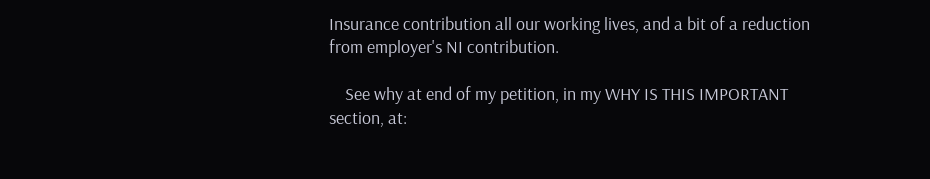Insurance contribution all our working lives, and a bit of a reduction from employer's NI contribution.

    See why at end of my petition, in my WHY IS THIS IMPORTANT section, at: